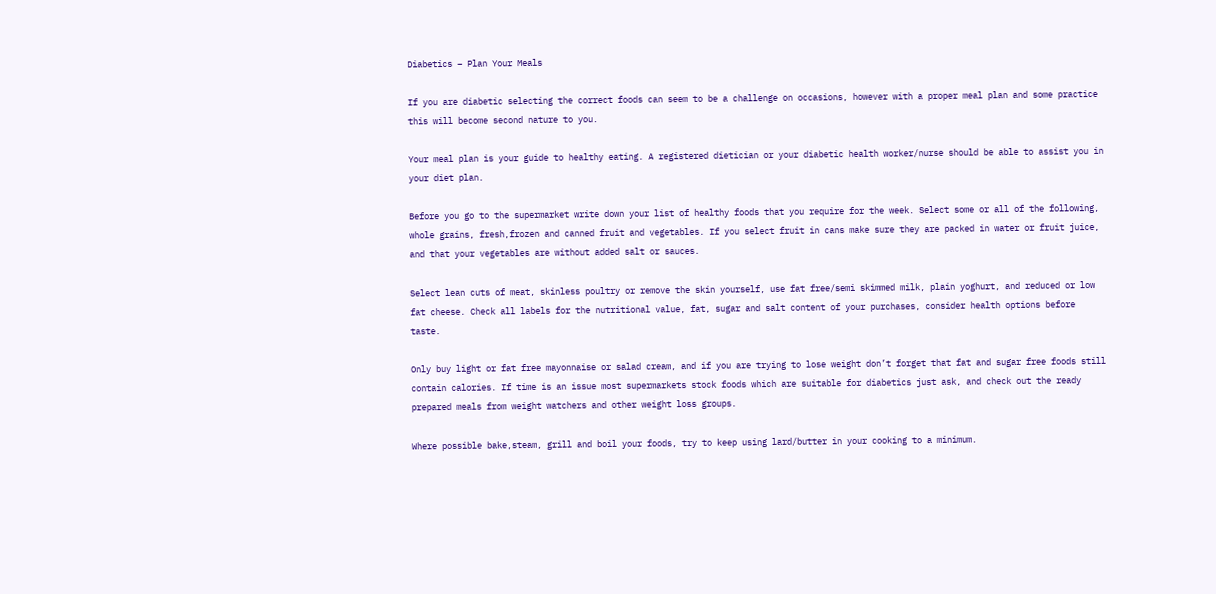Diabetics – Plan Your Meals

If you are diabetic selecting the correct foods can seem to be a challenge on occasions, however with a proper meal plan and some practice this will become second nature to you.

Your meal plan is your guide to healthy eating. A registered dietician or your diabetic health worker/nurse should be able to assist you in your diet plan.

Before you go to the supermarket write down your list of healthy foods that you require for the week. Select some or all of the following, whole grains, fresh,frozen and canned fruit and vegetables. If you select fruit in cans make sure they are packed in water or fruit juice, and that your vegetables are without added salt or sauces.

Select lean cuts of meat, skinless poultry or remove the skin yourself, use fat free/semi skimmed milk, plain yoghurt, and reduced or low fat cheese. Check all labels for the nutritional value, fat, sugar and salt content of your purchases, consider health options before taste.

Only buy light or fat free mayonnaise or salad cream, and if you are trying to lose weight don’t forget that fat and sugar free foods still contain calories. If time is an issue most supermarkets stock foods which are suitable for diabetics just ask, and check out the ready prepared meals from weight watchers and other weight loss groups.

Where possible bake,steam, grill and boil your foods, try to keep using lard/butter in your cooking to a minimum.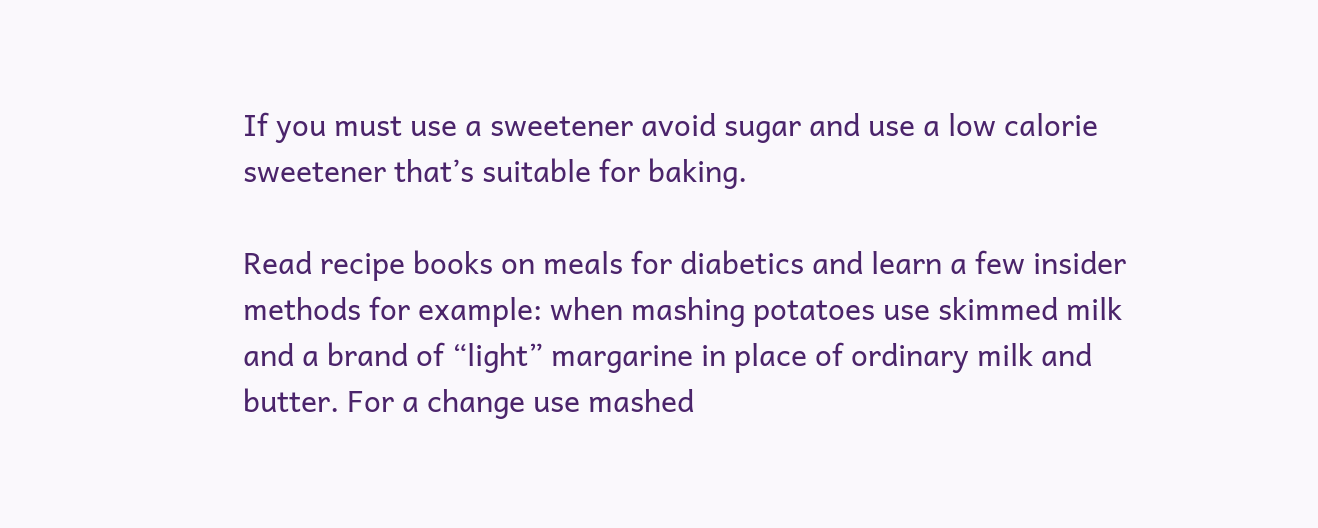If you must use a sweetener avoid sugar and use a low calorie sweetener that’s suitable for baking.

Read recipe books on meals for diabetics and learn a few insider methods for example: when mashing potatoes use skimmed milk and a brand of “light” margarine in place of ordinary milk and butter. For a change use mashed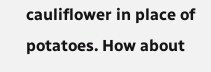cauliflower in place of potatoes. How about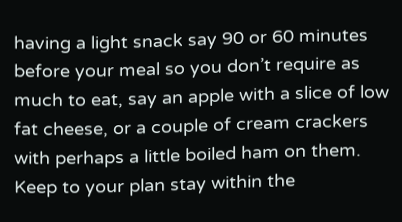having a light snack say 90 or 60 minutes before your meal so you don’t require as much to eat, say an apple with a slice of low fat cheese, or a couple of cream crackers with perhaps a little boiled ham on them. Keep to your plan stay within the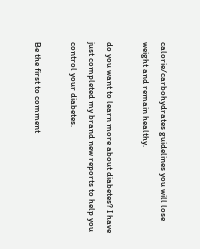calorie/carbohydrates guidelines you will lose weight and remain healthy.

do you want to learn more about diabetes? I have just completed my brand new reports to help you control your diabetes.

Be the first to comment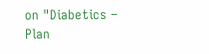on "Diabetics – Plan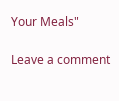Your Meals"

Leave a comment